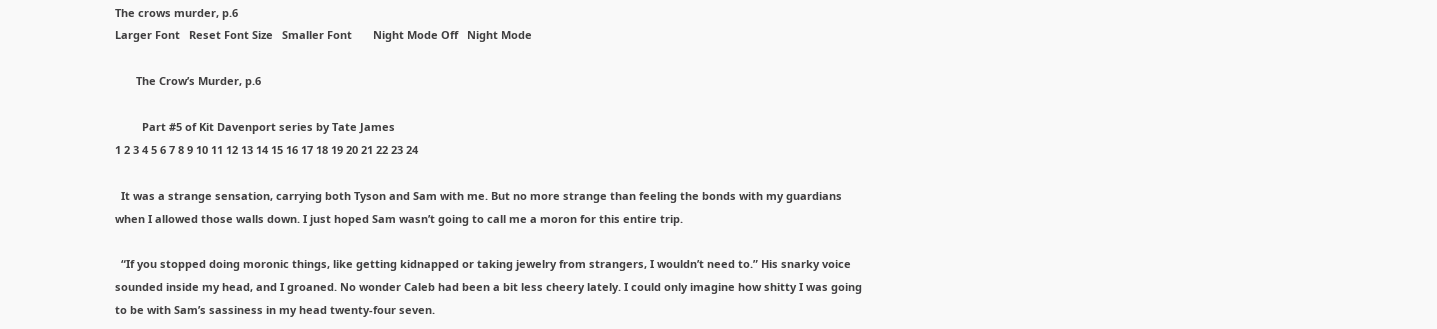The crows murder, p.6
Larger Font   Reset Font Size   Smaller Font       Night Mode Off   Night Mode

       The Crow’s Murder, p.6

         Part #5 of Kit Davenport series by Tate James
1 2 3 4 5 6 7 8 9 10 11 12 13 14 15 16 17 18 19 20 21 22 23 24

  It was a strange sensation, carrying both Tyson and Sam with me. But no more strange than feeling the bonds with my guardians when I allowed those walls down. I just hoped Sam wasn’t going to call me a moron for this entire trip.

  “If you stopped doing moronic things, like getting kidnapped or taking jewelry from strangers, I wouldn’t need to.” His snarky voice sounded inside my head, and I groaned. No wonder Caleb had been a bit less cheery lately. I could only imagine how shitty I was going to be with Sam’s sassiness in my head twenty-four seven.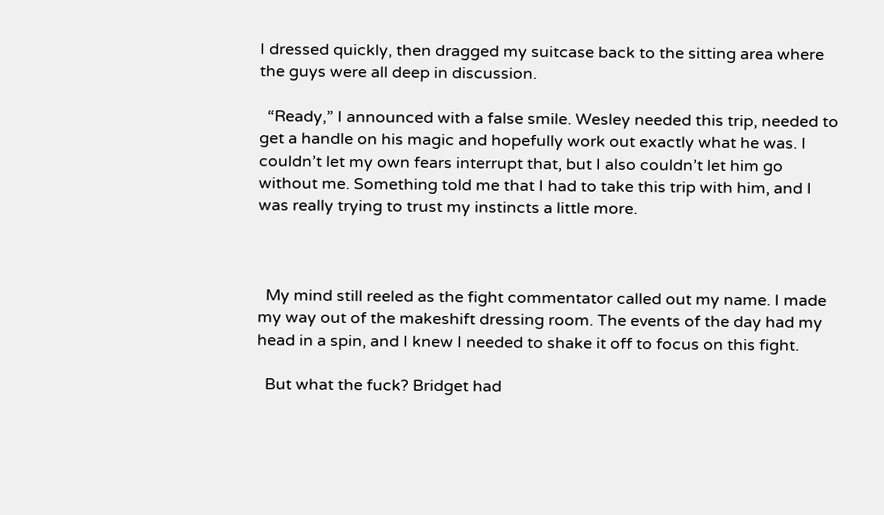I dressed quickly, then dragged my suitcase back to the sitting area where the guys were all deep in discussion.

  “Ready,” I announced with a false smile. Wesley needed this trip, needed to get a handle on his magic and hopefully work out exactly what he was. I couldn’t let my own fears interrupt that, but I also couldn’t let him go without me. Something told me that I had to take this trip with him, and I was really trying to trust my instincts a little more.



  My mind still reeled as the fight commentator called out my name. I made my way out of the makeshift dressing room. The events of the day had my head in a spin, and I knew I needed to shake it off to focus on this fight.

  But what the fuck? Bridget had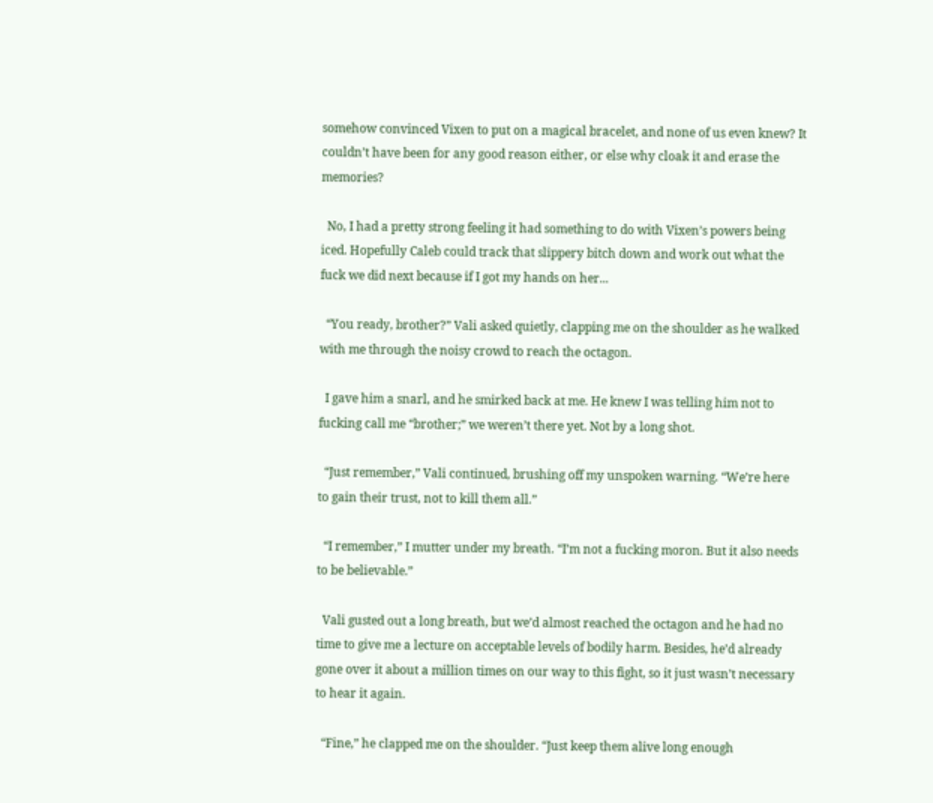somehow convinced Vixen to put on a magical bracelet, and none of us even knew? It couldn’t have been for any good reason either, or else why cloak it and erase the memories?

  No, I had a pretty strong feeling it had something to do with Vixen’s powers being iced. Hopefully Caleb could track that slippery bitch down and work out what the fuck we did next because if I got my hands on her...

  “You ready, brother?” Vali asked quietly, clapping me on the shoulder as he walked with me through the noisy crowd to reach the octagon.

  I gave him a snarl, and he smirked back at me. He knew I was telling him not to fucking call me “brother;” we weren’t there yet. Not by a long shot.

  “Just remember,” Vali continued, brushing off my unspoken warning. “We’re here to gain their trust, not to kill them all.”

  “I remember,” I mutter under my breath. “I’m not a fucking moron. But it also needs to be believable.”

  Vali gusted out a long breath, but we’d almost reached the octagon and he had no time to give me a lecture on acceptable levels of bodily harm. Besides, he’d already gone over it about a million times on our way to this fight, so it just wasn’t necessary to hear it again.

  “Fine,” he clapped me on the shoulder. “Just keep them alive long enough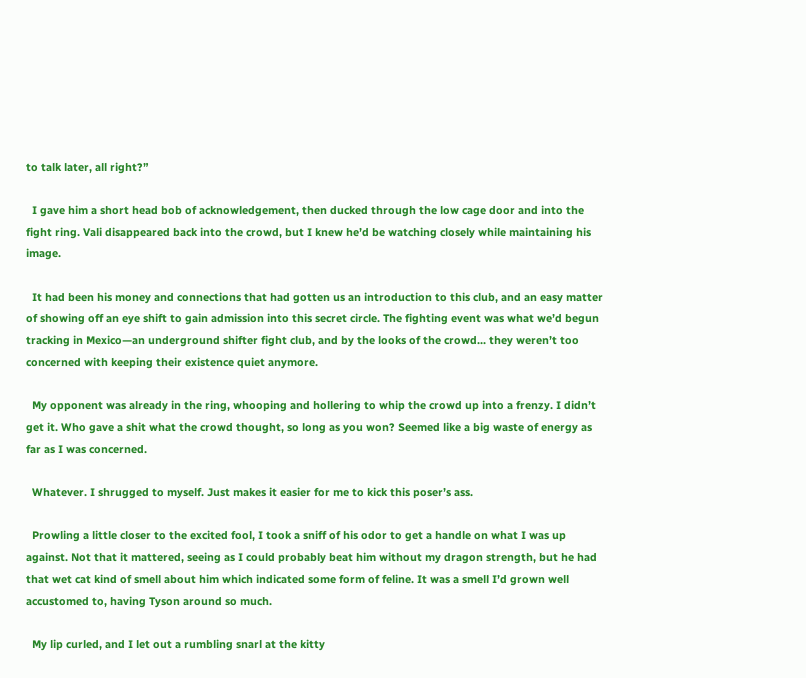to talk later, all right?”

  I gave him a short head bob of acknowledgement, then ducked through the low cage door and into the fight ring. Vali disappeared back into the crowd, but I knew he’d be watching closely while maintaining his image.

  It had been his money and connections that had gotten us an introduction to this club, and an easy matter of showing off an eye shift to gain admission into this secret circle. The fighting event was what we’d begun tracking in Mexico—an underground shifter fight club, and by the looks of the crowd... they weren’t too concerned with keeping their existence quiet anymore.

  My opponent was already in the ring, whooping and hollering to whip the crowd up into a frenzy. I didn’t get it. Who gave a shit what the crowd thought, so long as you won? Seemed like a big waste of energy as far as I was concerned.

  Whatever. I shrugged to myself. Just makes it easier for me to kick this poser’s ass.

  Prowling a little closer to the excited fool, I took a sniff of his odor to get a handle on what I was up against. Not that it mattered, seeing as I could probably beat him without my dragon strength, but he had that wet cat kind of smell about him which indicated some form of feline. It was a smell I’d grown well accustomed to, having Tyson around so much.

  My lip curled, and I let out a rumbling snarl at the kitty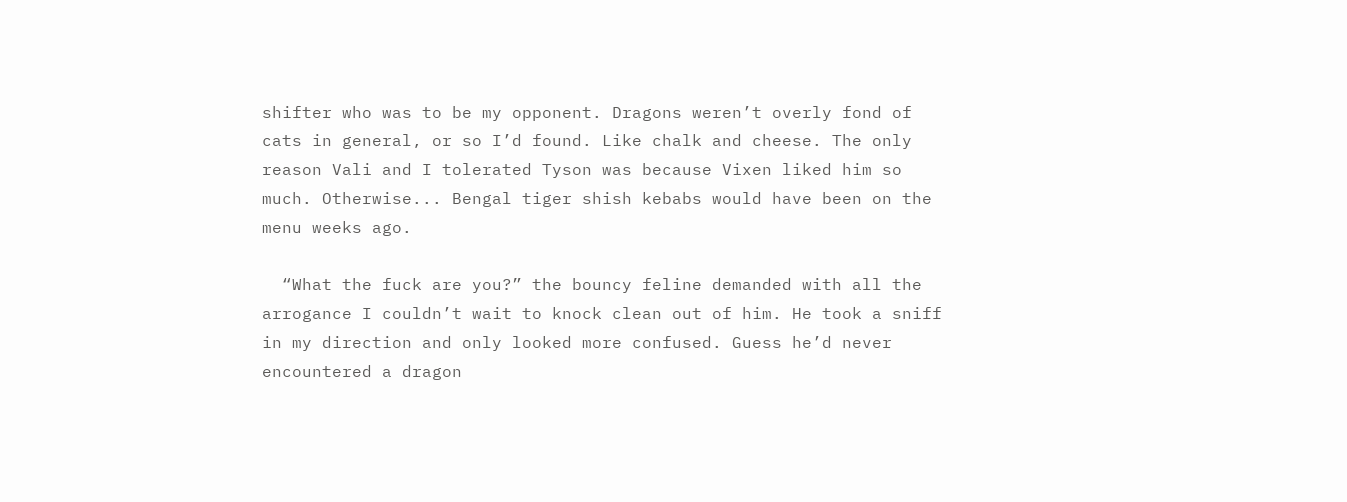shifter who was to be my opponent. Dragons weren’t overly fond of cats in general, or so I’d found. Like chalk and cheese. The only reason Vali and I tolerated Tyson was because Vixen liked him so much. Otherwise... Bengal tiger shish kebabs would have been on the menu weeks ago.

  “What the fuck are you?” the bouncy feline demanded with all the arrogance I couldn’t wait to knock clean out of him. He took a sniff in my direction and only looked more confused. Guess he’d never encountered a dragon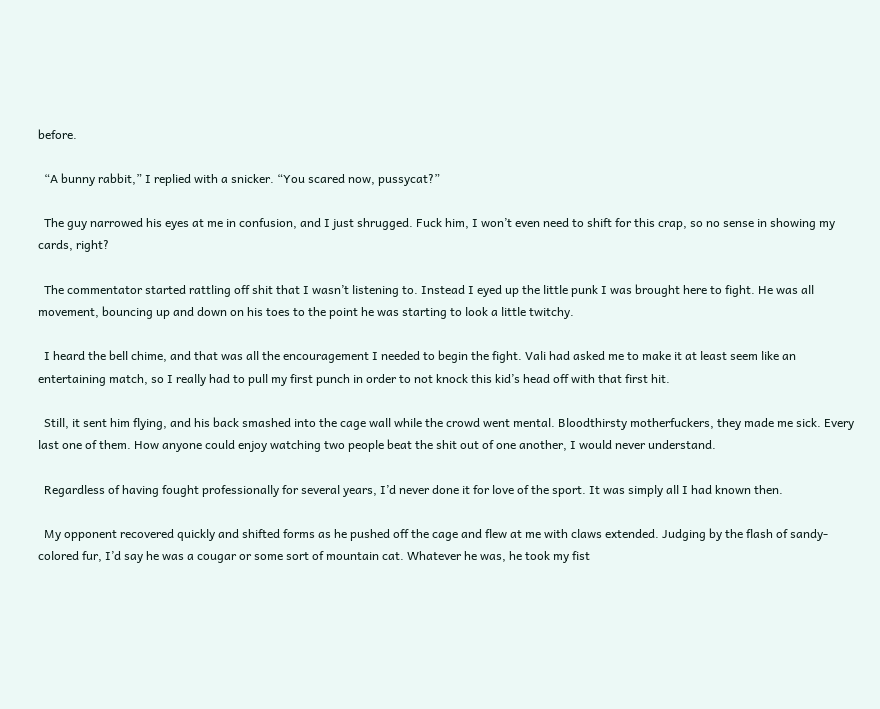before.

  “A bunny rabbit,” I replied with a snicker. “You scared now, pussycat?”

  The guy narrowed his eyes at me in confusion, and I just shrugged. Fuck him, I won’t even need to shift for this crap, so no sense in showing my cards, right?

  The commentator started rattling off shit that I wasn’t listening to. Instead I eyed up the little punk I was brought here to fight. He was all movement, bouncing up and down on his toes to the point he was starting to look a little twitchy.

  I heard the bell chime, and that was all the encouragement I needed to begin the fight. Vali had asked me to make it at least seem like an entertaining match, so I really had to pull my first punch in order to not knock this kid’s head off with that first hit.

  Still, it sent him flying, and his back smashed into the cage wall while the crowd went mental. Bloodthirsty motherfuckers, they made me sick. Every last one of them. How anyone could enjoy watching two people beat the shit out of one another, I would never understand.

  Regardless of having fought professionally for several years, I’d never done it for love of the sport. It was simply all I had known then.

  My opponent recovered quickly and shifted forms as he pushed off the cage and flew at me with claws extended. Judging by the flash of sandy-colored fur, I’d say he was a cougar or some sort of mountain cat. Whatever he was, he took my fist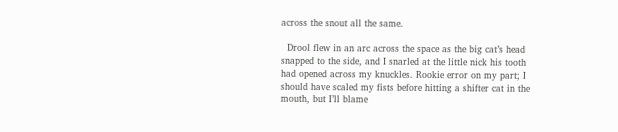across the snout all the same.

  Drool flew in an arc across the space as the big cat’s head snapped to the side, and I snarled at the little nick his tooth had opened across my knuckles. Rookie error on my part; I should have scaled my fists before hitting a shifter cat in the mouth, but I’ll blame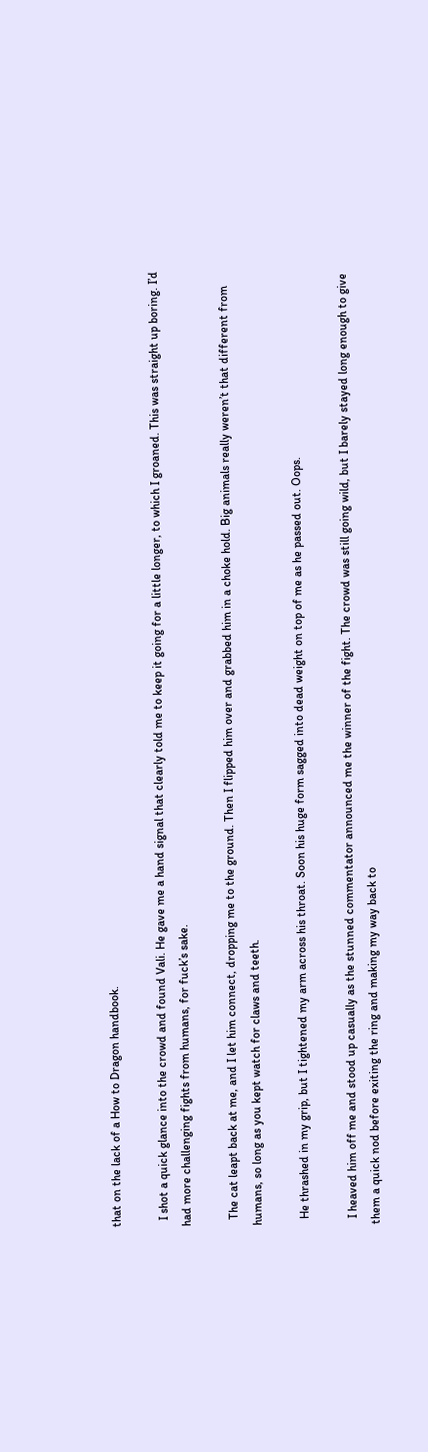that on the lack of a How to Dragon handbook.

  I shot a quick glance into the crowd and found Vali. He gave me a hand signal that clearly told me to keep it going for a little longer, to which I groaned. This was straight up boring. I’d had more challenging fights from humans, for fuck’s sake.

  The cat leapt back at me, and I let him connect, dropping me to the ground. Then I flipped him over and grabbed him in a choke hold. Big animals really weren’t that different from humans, so long as you kept watch for claws and teeth.

  He thrashed in my grip, but I tightened my arm across his throat. Soon his huge form sagged into dead weight on top of me as he passed out. Oops.

  I heaved him off me and stood up casually as the stunned commentator announced me the winner of the fight. The crowd was still going wild, but I barely stayed long enough to give them a quick nod before exiting the ring and making my way back to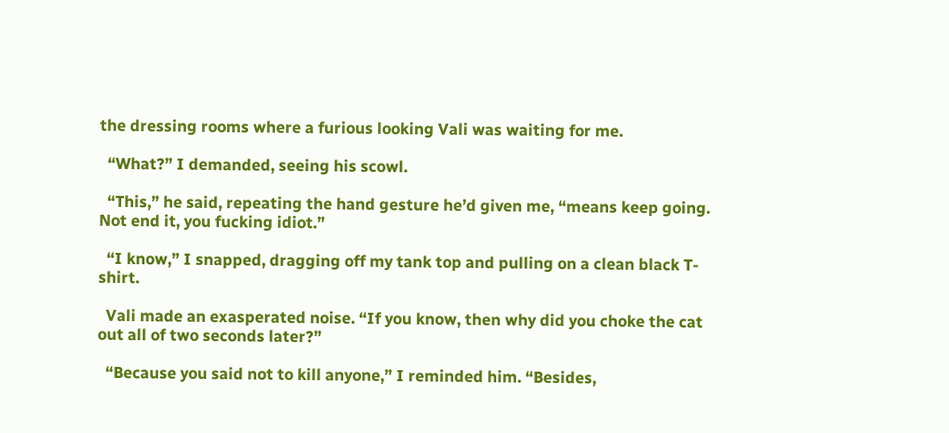the dressing rooms where a furious looking Vali was waiting for me.

  “What?” I demanded, seeing his scowl.

  “This,” he said, repeating the hand gesture he’d given me, “means keep going. Not end it, you fucking idiot.”

  “I know,” I snapped, dragging off my tank top and pulling on a clean black T-shirt.

  Vali made an exasperated noise. “If you know, then why did you choke the cat out all of two seconds later?”

  “Because you said not to kill anyone,” I reminded him. “Besides,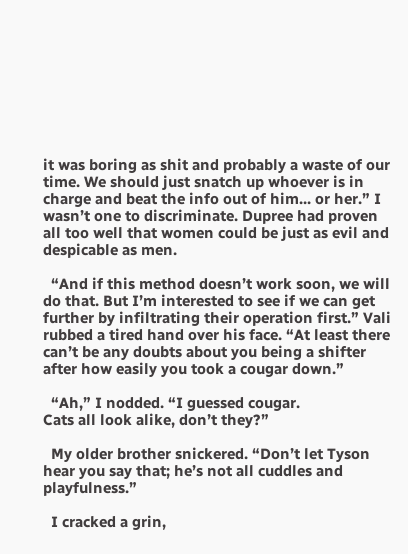it was boring as shit and probably a waste of our time. We should just snatch up whoever is in charge and beat the info out of him... or her.” I wasn’t one to discriminate. Dupree had proven all too well that women could be just as evil and despicable as men.

  “And if this method doesn’t work soon, we will do that. But I’m interested to see if we can get further by infiltrating their operation first.” Vali rubbed a tired hand over his face. “At least there can’t be any doubts about you being a shifter after how easily you took a cougar down.”

  “Ah,” I nodded. “I guessed cougar.
Cats all look alike, don’t they?”

  My older brother snickered. “Don’t let Tyson hear you say that; he’s not all cuddles and playfulness.”

  I cracked a grin,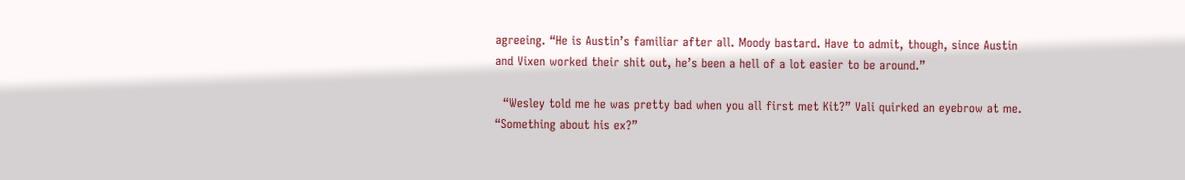agreeing. “He is Austin’s familiar after all. Moody bastard. Have to admit, though, since Austin and Vixen worked their shit out, he’s been a hell of a lot easier to be around.”

  “Wesley told me he was pretty bad when you all first met Kit?” Vali quirked an eyebrow at me. “Something about his ex?”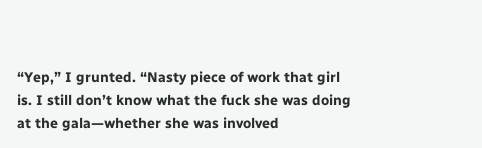“Yep,” I grunted. “Nasty piece of work that girl is. I still don’t know what the fuck she was doing at the gala—whether she was involved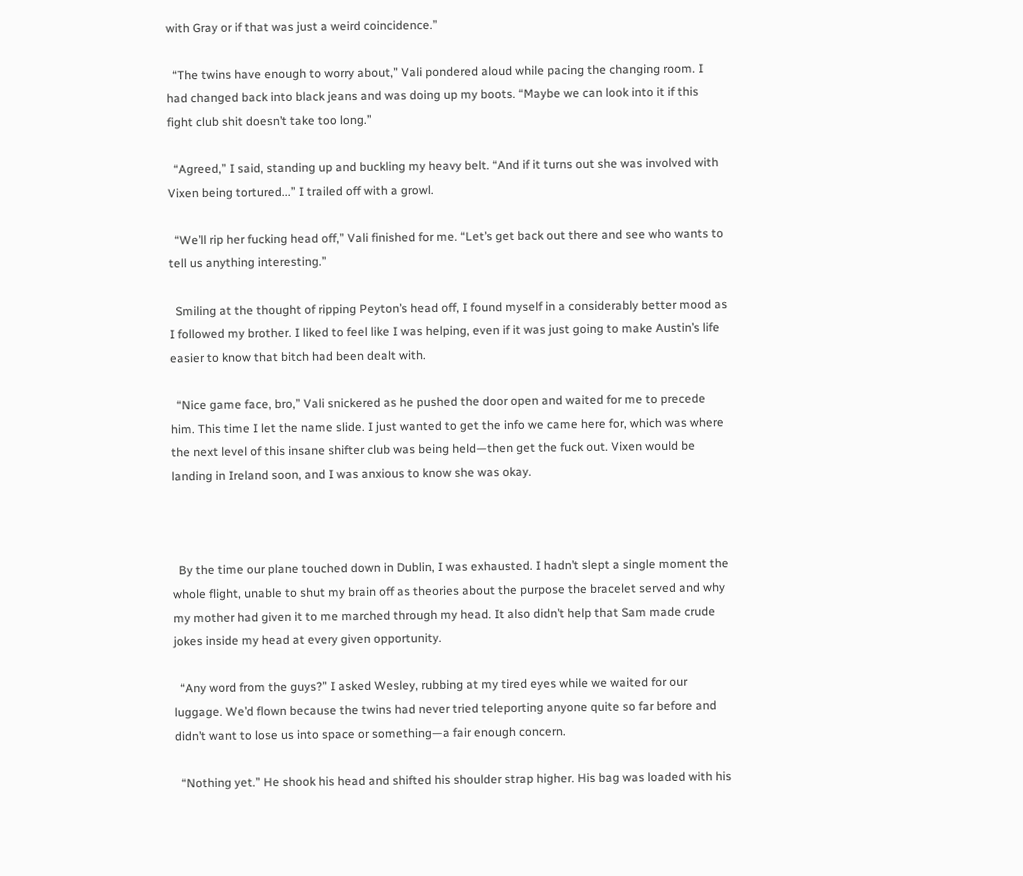with Gray or if that was just a weird coincidence.”

  “The twins have enough to worry about,” Vali pondered aloud while pacing the changing room. I had changed back into black jeans and was doing up my boots. “Maybe we can look into it if this fight club shit doesn’t take too long.”

  “Agreed,” I said, standing up and buckling my heavy belt. “And if it turns out she was involved with Vixen being tortured...” I trailed off with a growl.

  “We’ll rip her fucking head off,” Vali finished for me. “Let’s get back out there and see who wants to tell us anything interesting.”

  Smiling at the thought of ripping Peyton’s head off, I found myself in a considerably better mood as I followed my brother. I liked to feel like I was helping, even if it was just going to make Austin’s life easier to know that bitch had been dealt with.

  “Nice game face, bro,” Vali snickered as he pushed the door open and waited for me to precede him. This time I let the name slide. I just wanted to get the info we came here for, which was where the next level of this insane shifter club was being held—then get the fuck out. Vixen would be landing in Ireland soon, and I was anxious to know she was okay.



  By the time our plane touched down in Dublin, I was exhausted. I hadn’t slept a single moment the whole flight, unable to shut my brain off as theories about the purpose the bracelet served and why my mother had given it to me marched through my head. It also didn’t help that Sam made crude jokes inside my head at every given opportunity.

  “Any word from the guys?” I asked Wesley, rubbing at my tired eyes while we waited for our luggage. We’d flown because the twins had never tried teleporting anyone quite so far before and didn’t want to lose us into space or something—a fair enough concern.

  “Nothing yet.” He shook his head and shifted his shoulder strap higher. His bag was loaded with his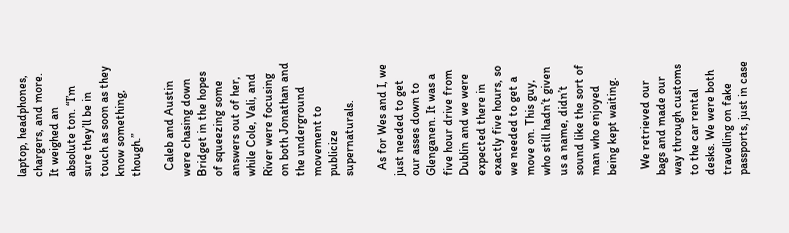laptop, headphones, chargers, and more. It weighed an absolute ton. “I’m sure they’ll be in touch as soon as they know something, though.”

  Caleb and Austin were chasing down Bridget in the hopes of squeezing some answers out of her, while Cole, Vali, and River were focusing on both Jonathan and the underground movement to publicize supernaturals.

  As for Wes and I, we just needed to get our asses down to Glenganen. It was a five hour drive from Dublin and we were expected there in exactly five hours, so we needed to get a move on. This guy, who still hadn’t given us a name, didn’t sound like the sort of man who enjoyed being kept waiting.

  We retrieved our bags and made our way through customs to the car rental desks. We were both travelling on fake passports, just in case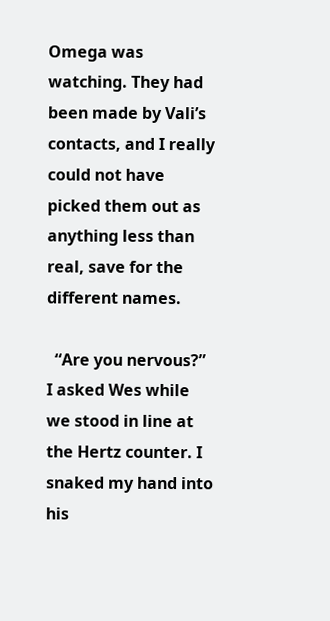Omega was watching. They had been made by Vali’s contacts, and I really could not have picked them out as anything less than real, save for the different names.

  “Are you nervous?” I asked Wes while we stood in line at the Hertz counter. I snaked my hand into his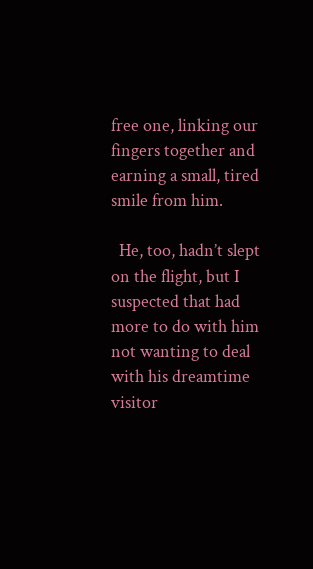free one, linking our fingers together and earning a small, tired smile from him.

  He, too, hadn’t slept on the flight, but I suspected that had more to do with him not wanting to deal with his dreamtime visitor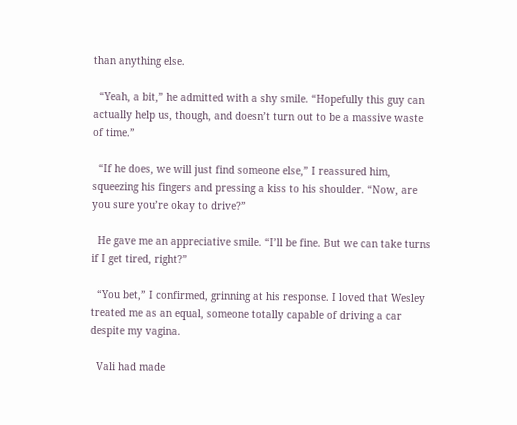than anything else.

  “Yeah, a bit,” he admitted with a shy smile. “Hopefully this guy can actually help us, though, and doesn’t turn out to be a massive waste of time.”

  “If he does, we will just find someone else,” I reassured him, squeezing his fingers and pressing a kiss to his shoulder. “Now, are you sure you’re okay to drive?”

  He gave me an appreciative smile. “I’ll be fine. But we can take turns if I get tired, right?”

  “You bet,” I confirmed, grinning at his response. I loved that Wesley treated me as an equal, someone totally capable of driving a car despite my vagina.

  Vali had made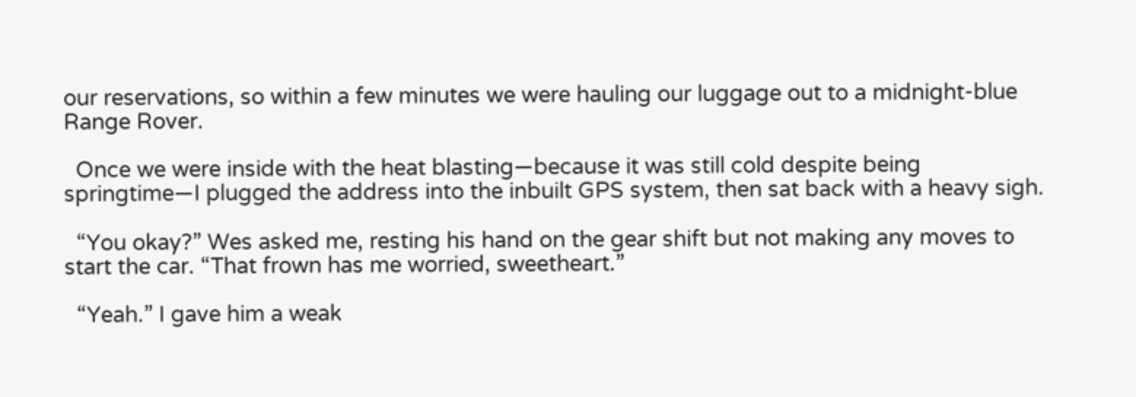our reservations, so within a few minutes we were hauling our luggage out to a midnight-blue Range Rover.

  Once we were inside with the heat blasting—because it was still cold despite being springtime—I plugged the address into the inbuilt GPS system, then sat back with a heavy sigh.

  “You okay?” Wes asked me, resting his hand on the gear shift but not making any moves to start the car. “That frown has me worried, sweetheart.”

  “Yeah.” I gave him a weak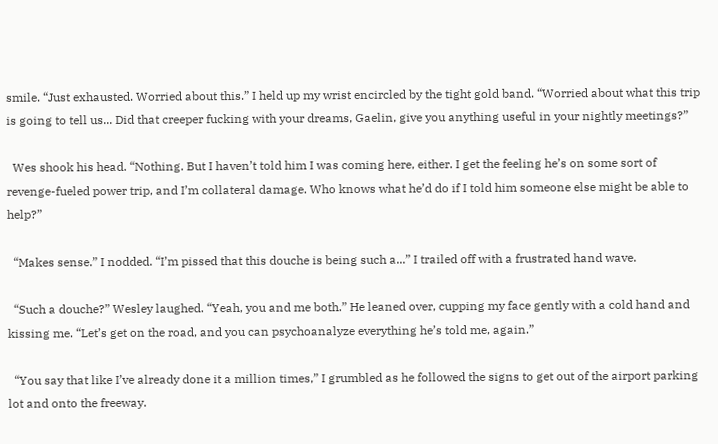smile. “Just exhausted. Worried about this.” I held up my wrist encircled by the tight gold band. “Worried about what this trip is going to tell us... Did that creeper fucking with your dreams, Gaelin, give you anything useful in your nightly meetings?”

  Wes shook his head. “Nothing. But I haven’t told him I was coming here, either. I get the feeling he’s on some sort of revenge-fueled power trip, and I’m collateral damage. Who knows what he’d do if I told him someone else might be able to help?”

  “Makes sense.” I nodded. “I’m pissed that this douche is being such a...” I trailed off with a frustrated hand wave.

  “Such a douche?” Wesley laughed. “Yeah, you and me both.” He leaned over, cupping my face gently with a cold hand and kissing me. “Let’s get on the road, and you can psychoanalyze everything he’s told me, again.”

  “You say that like I’ve already done it a million times,” I grumbled as he followed the signs to get out of the airport parking lot and onto the freeway.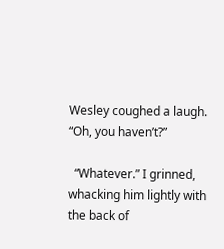Wesley coughed a laugh. “Oh, you haven’t?”

  “Whatever.” I grinned, whacking him lightly with the back of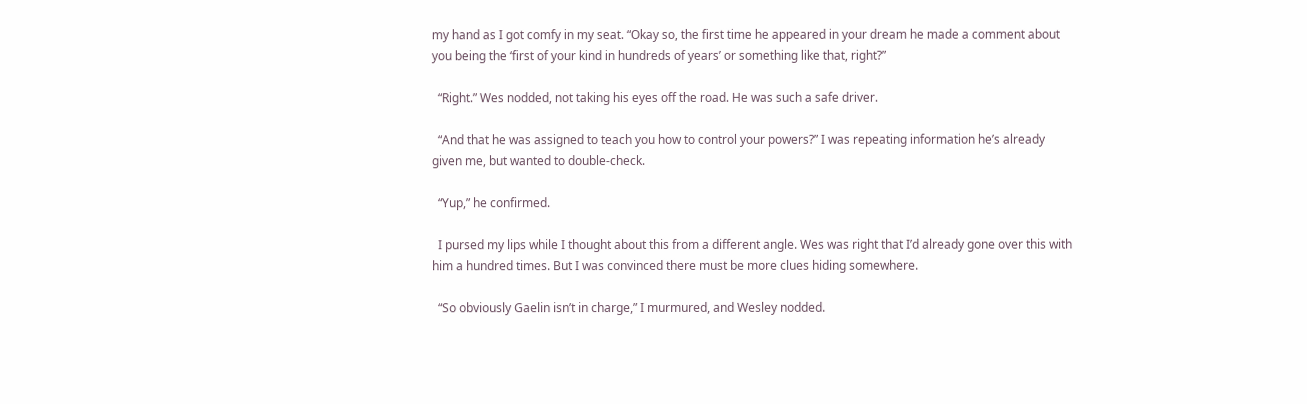my hand as I got comfy in my seat. “Okay so, the first time he appeared in your dream he made a comment about you being the ‘first of your kind in hundreds of years’ or something like that, right?”

  “Right.” Wes nodded, not taking his eyes off the road. He was such a safe driver.

  “And that he was assigned to teach you how to control your powers?” I was repeating information he’s already given me, but wanted to double-check.

  “Yup,” he confirmed.

  I pursed my lips while I thought about this from a different angle. Wes was right that I’d already gone over this with him a hundred times. But I was convinced there must be more clues hiding somewhere.

  “So obviously Gaelin isn’t in charge,” I murmured, and Wesley nodded.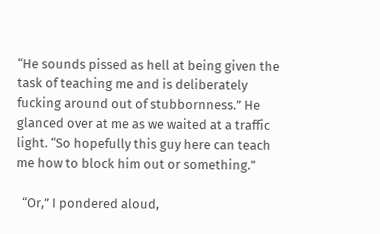“He sounds pissed as hell at being given the task of teaching me and is deliberately fucking around out of stubbornness.” He glanced over at me as we waited at a traffic light. “So hopefully this guy here can teach me how to block him out or something.”

  “Or,” I pondered aloud,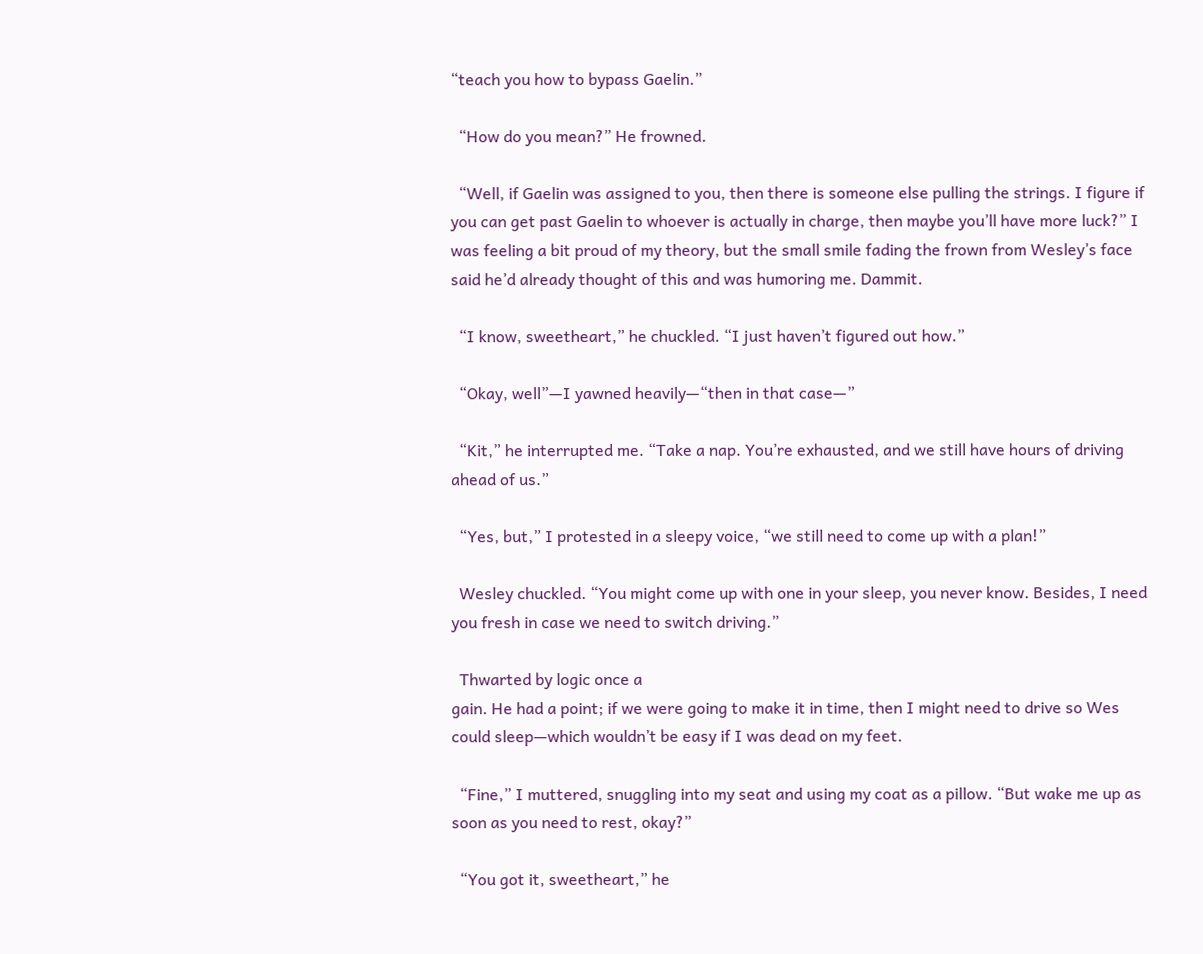“teach you how to bypass Gaelin.”

  “How do you mean?” He frowned.

  “Well, if Gaelin was assigned to you, then there is someone else pulling the strings. I figure if you can get past Gaelin to whoever is actually in charge, then maybe you’ll have more luck?” I was feeling a bit proud of my theory, but the small smile fading the frown from Wesley’s face said he’d already thought of this and was humoring me. Dammit.

  “I know, sweetheart,” he chuckled. “I just haven’t figured out how.”

  “Okay, well”—I yawned heavily—“then in that case—”

  “Kit,” he interrupted me. “Take a nap. You’re exhausted, and we still have hours of driving ahead of us.”

  “Yes, but,” I protested in a sleepy voice, “we still need to come up with a plan!”

  Wesley chuckled. “You might come up with one in your sleep, you never know. Besides, I need you fresh in case we need to switch driving.”

  Thwarted by logic once a
gain. He had a point; if we were going to make it in time, then I might need to drive so Wes could sleep—which wouldn’t be easy if I was dead on my feet.

  “Fine,” I muttered, snuggling into my seat and using my coat as a pillow. “But wake me up as soon as you need to rest, okay?”

  “You got it, sweetheart,” he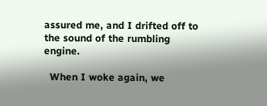assured me, and I drifted off to the sound of the rumbling engine.

  When I woke again, we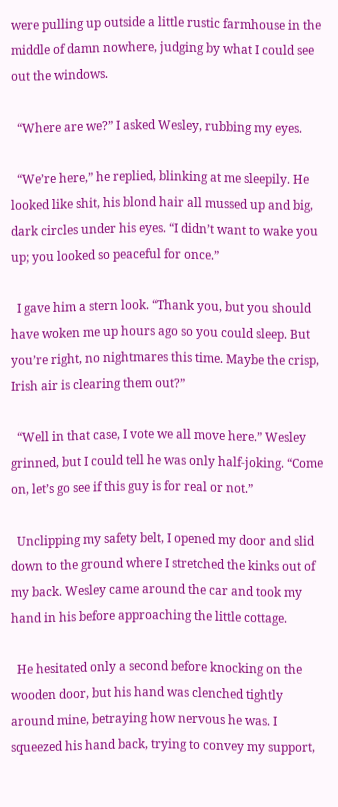were pulling up outside a little rustic farmhouse in the middle of damn nowhere, judging by what I could see out the windows.

  “Where are we?” I asked Wesley, rubbing my eyes.

  “We’re here,” he replied, blinking at me sleepily. He looked like shit, his blond hair all mussed up and big, dark circles under his eyes. “I didn’t want to wake you up; you looked so peaceful for once.”

  I gave him a stern look. “Thank you, but you should have woken me up hours ago so you could sleep. But you’re right, no nightmares this time. Maybe the crisp, Irish air is clearing them out?”

  “Well in that case, I vote we all move here.” Wesley grinned, but I could tell he was only half-joking. “Come on, let’s go see if this guy is for real or not.”

  Unclipping my safety belt, I opened my door and slid down to the ground where I stretched the kinks out of my back. Wesley came around the car and took my hand in his before approaching the little cottage.

  He hesitated only a second before knocking on the wooden door, but his hand was clenched tightly around mine, betraying how nervous he was. I squeezed his hand back, trying to convey my support,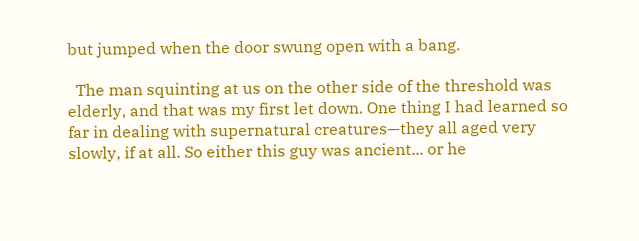but jumped when the door swung open with a bang.

  The man squinting at us on the other side of the threshold was elderly, and that was my first let down. One thing I had learned so far in dealing with supernatural creatures—they all aged very slowly, if at all. So either this guy was ancient... or he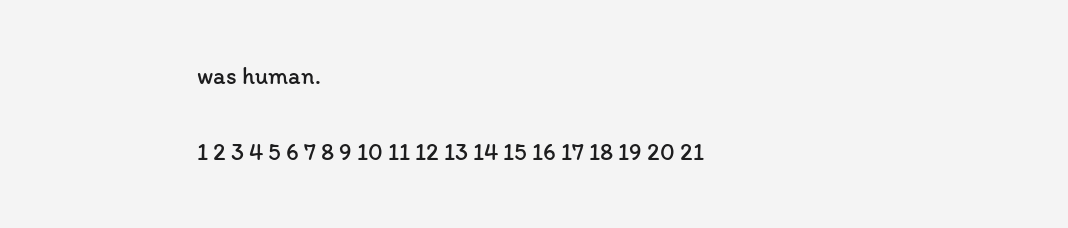was human.

1 2 3 4 5 6 7 8 9 10 11 12 13 14 15 16 17 18 19 20 21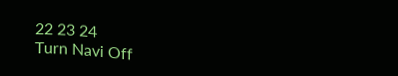22 23 24
Turn Navi Off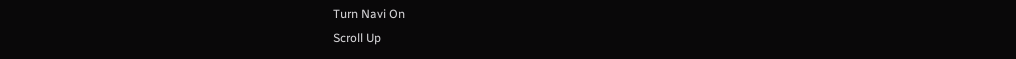Turn Navi On
Scroll Up